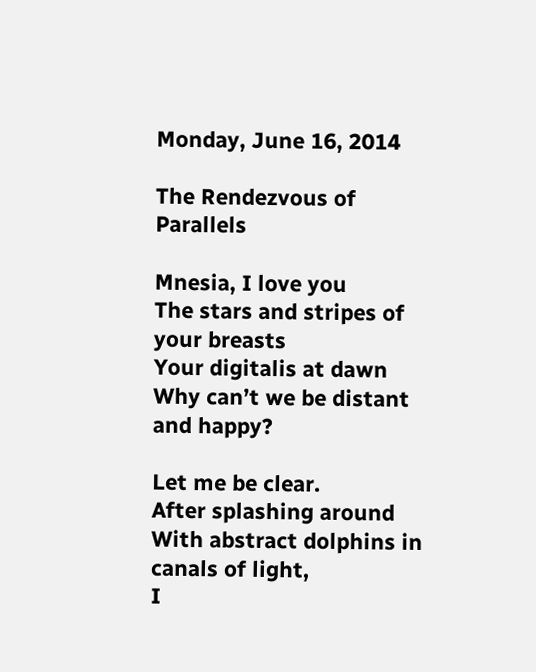Monday, June 16, 2014

The Rendezvous of Parallels

Mnesia, I love you
The stars and stripes of your breasts
Your digitalis at dawn
Why can’t we be distant and happy?

Let me be clear.
After splashing around
With abstract dolphins in canals of light,
I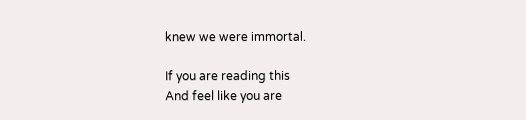knew we were immortal.

If you are reading this
And feel like you are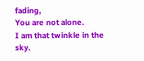fading,
You are not alone.
I am that twinkle in the sky.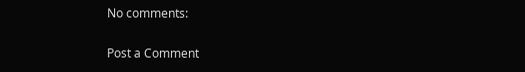No comments:

Post a Comment